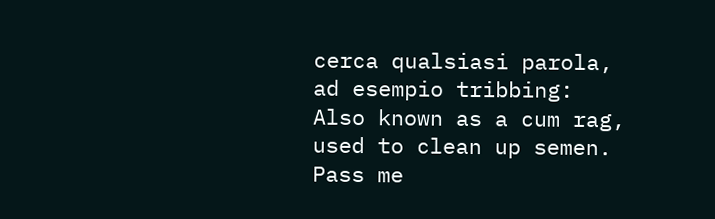cerca qualsiasi parola, ad esempio tribbing:
Also known as a cum rag, used to clean up semen.
Pass me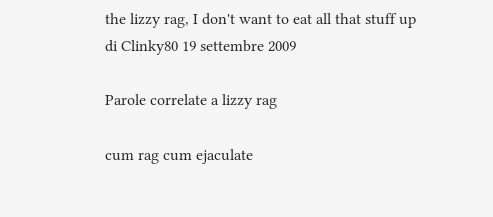the lizzy rag, I don't want to eat all that stuff up
di Clinky80 19 settembre 2009

Parole correlate a lizzy rag

cum rag cum ejaculate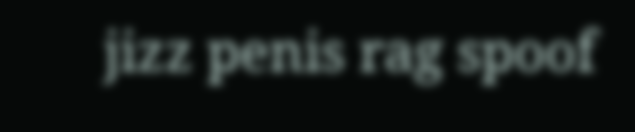jizz penis rag spoof